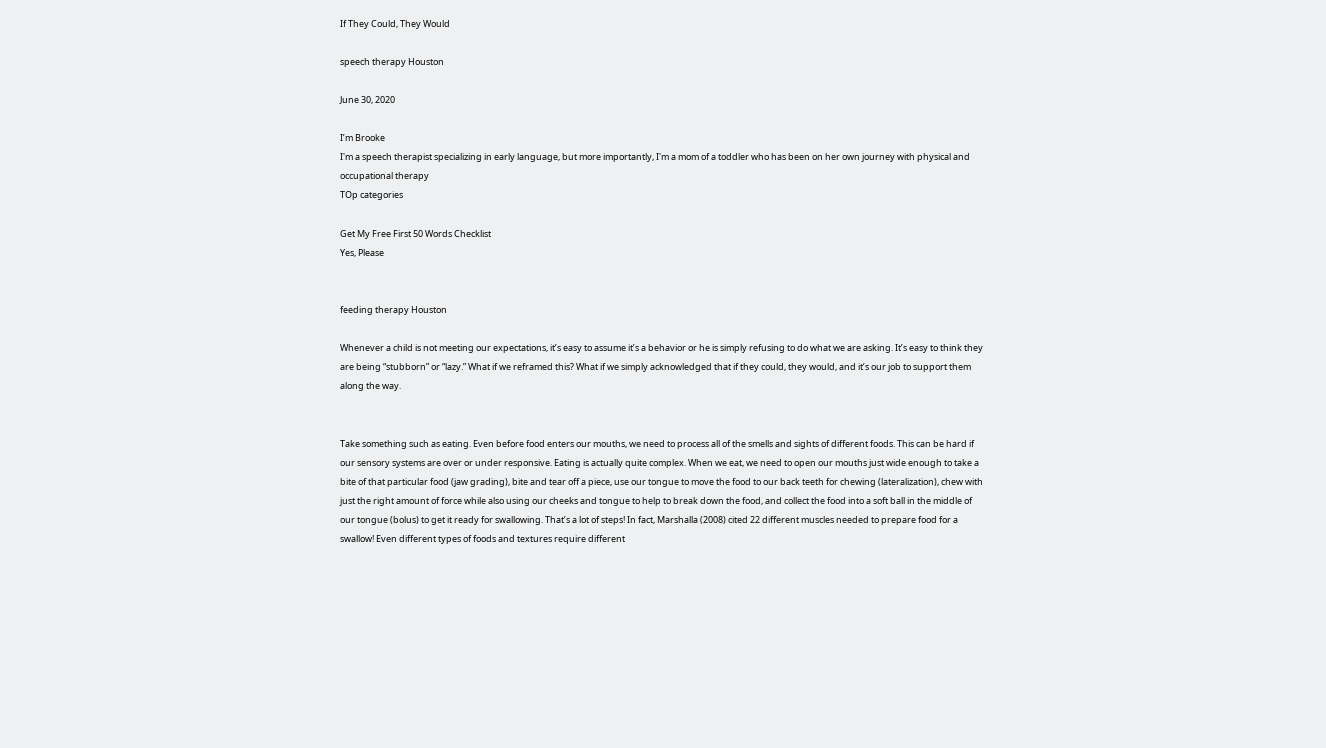If They Could, They Would

speech therapy Houston

June 30, 2020

I’m Brooke
I'm a speech therapist specializing in early language, but more importantly, I'm a mom of a toddler who has been on her own journey with physical and occupational therapy
TOp categories

Get My Free First 50 Words Checklist
Yes, Please


feeding therapy Houston

Whenever a child is not meeting our expectations, it’s easy to assume it’s a behavior or he is simply refusing to do what we are asking. It’s easy to think they are being “stubborn” or “lazy.” What if we reframed this? What if we simply acknowledged that if they could, they would, and it’s our job to support them along the way.


Take something such as eating. Even before food enters our mouths, we need to process all of the smells and sights of different foods. This can be hard if our sensory systems are over or under responsive. Eating is actually quite complex. When we eat, we need to open our mouths just wide enough to take a bite of that particular food (jaw grading), bite and tear off a piece, use our tongue to move the food to our back teeth for chewing (lateralization), chew with just the right amount of force while also using our cheeks and tongue to help to break down the food, and collect the food into a soft ball in the middle of our tongue (bolus) to get it ready for swallowing. That’s a lot of steps! In fact, Marshalla (2008) cited 22 different muscles needed to prepare food for a swallow! Even different types of foods and textures require different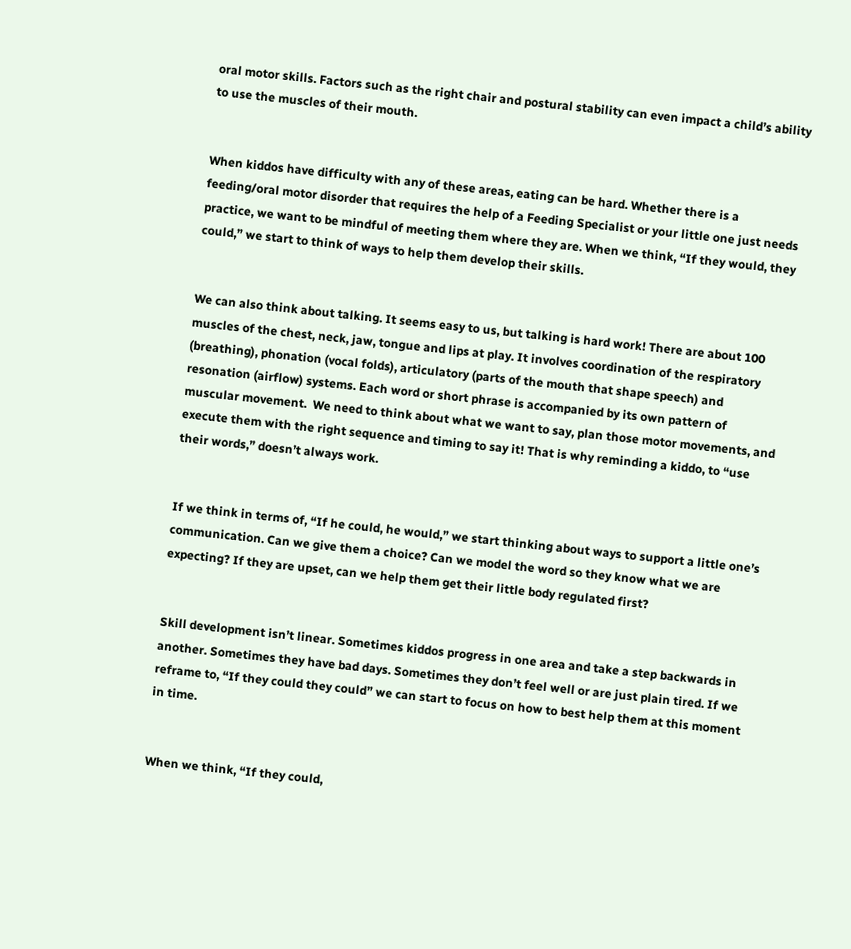oral motor skills. Factors such as the right chair and postural stability can even impact a child’s ability to use the muscles of their mouth.


When kiddos have difficulty with any of these areas, eating can be hard. Whether there is a feeding/oral motor disorder that requires the help of a Feeding Specialist or your little one just needs practice, we want to be mindful of meeting them where they are. When we think, “If they would, they could,” we start to think of ways to help them develop their skills.


We can also think about talking. It seems easy to us, but talking is hard work! There are about 100 muscles of the chest, neck, jaw, tongue and lips at play. It involves coordination of the respiratory (breathing), phonation (vocal folds), articulatory (parts of the mouth that shape speech) and resonation (airflow) systems. Each word or short phrase is accompanied by its own pattern of muscular movement.  We need to think about what we want to say, plan those motor movements, and execute them with the right sequence and timing to say it! That is why reminding a kiddo, to “use their words,” doesn’t always work.


If we think in terms of, “If he could, he would,” we start thinking about ways to support a little one’s communication. Can we give them a choice? Can we model the word so they know what we are expecting? If they are upset, can we help them get their little body regulated first?


Skill development isn’t linear. Sometimes kiddos progress in one area and take a step backwards in another. Sometimes they have bad days. Sometimes they don’t feel well or are just plain tired. If we reframe to, “If they could they could” we can start to focus on how to best help them at this moment in time.


When we think, “If they could,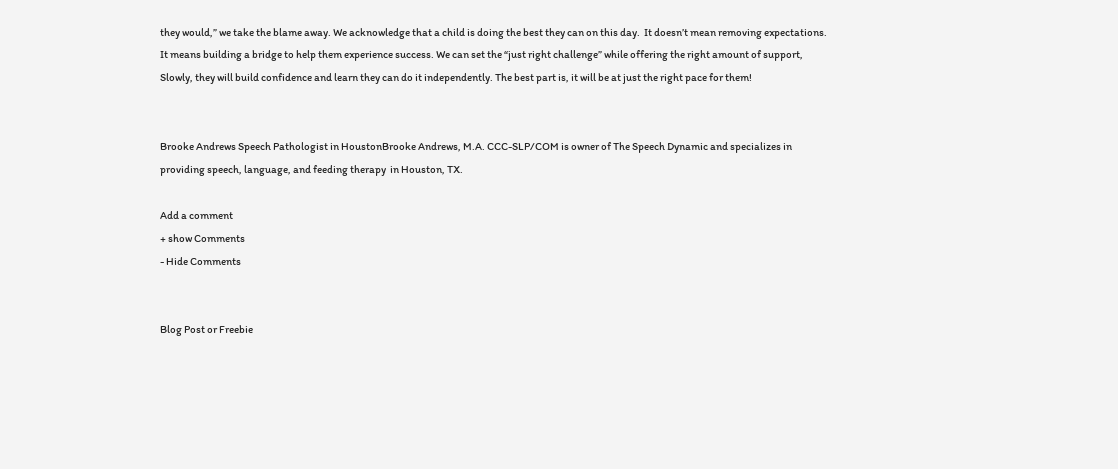they would,” we take the blame away. We acknowledge that a child is doing the best they can on this day.  It doesn’t mean removing expectations. It means building a bridge to help them experience success. We can set the “just right challenge” while offering the right amount of support, Slowly, they will build confidence and learn they can do it independently. The best part is, it will be at just the right pace for them!


Brooke Andrews Speech Pathologist in HoustonBrooke Andrews, M.A. CCC-SLP/COM is owner of The Speech Dynamic and specializes in providing speech, language, and feeding therapy  in Houston, TX.

Add a comment
+ show Comments
- Hide Comments


Blog Post or Freebie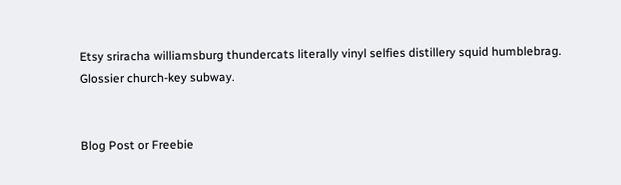Etsy sriracha williamsburg thundercats literally vinyl selfies distillery squid humblebrag. Glossier church-key subway.


Blog Post or Freebie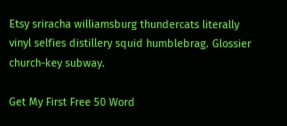Etsy sriracha williamsburg thundercats literally vinyl selfies distillery squid humblebrag. Glossier church-key subway.

Get My First Free 50 Word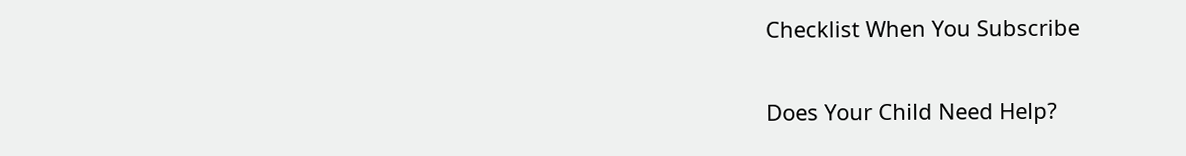Checklist When You Subscribe

Does Your Child Need Help?